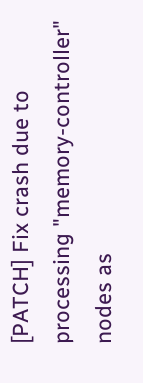[PATCH] Fix crash due to processing "memory-controller" nodes as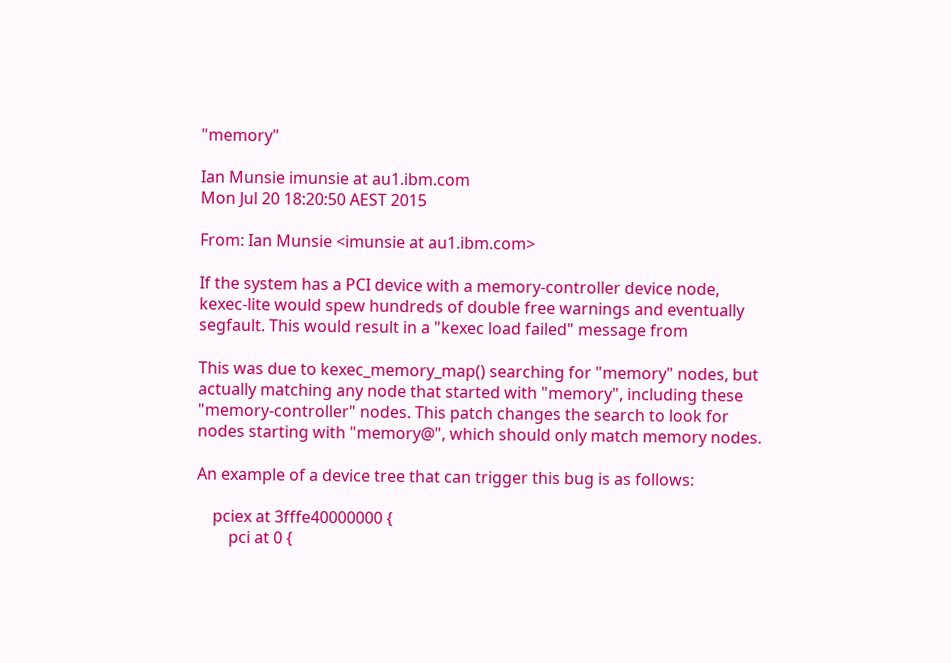"memory"

Ian Munsie imunsie at au1.ibm.com
Mon Jul 20 18:20:50 AEST 2015

From: Ian Munsie <imunsie at au1.ibm.com>

If the system has a PCI device with a memory-controller device node,
kexec-lite would spew hundreds of double free warnings and eventually
segfault. This would result in a "kexec load failed" message from

This was due to kexec_memory_map() searching for "memory" nodes, but
actually matching any node that started with "memory", including these
"memory-controller" nodes. This patch changes the search to look for
nodes starting with "memory@", which should only match memory nodes.

An example of a device tree that can trigger this bug is as follows:

    pciex at 3fffe40000000 {
        pci at 0 {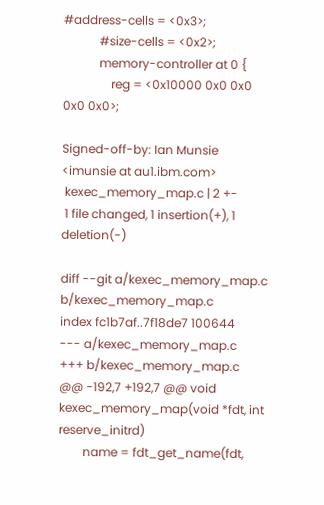#address-cells = <0x3>;
            #size-cells = <0x2>;
            memory-controller at 0 {
                reg = <0x10000 0x0 0x0 0x0 0x0>;

Signed-off-by: Ian Munsie <imunsie at au1.ibm.com>
 kexec_memory_map.c | 2 +-
 1 file changed, 1 insertion(+), 1 deletion(-)

diff --git a/kexec_memory_map.c b/kexec_memory_map.c
index fc1b7af..7f18de7 100644
--- a/kexec_memory_map.c
+++ b/kexec_memory_map.c
@@ -192,7 +192,7 @@ void kexec_memory_map(void *fdt, int reserve_initrd)
        name = fdt_get_name(fdt,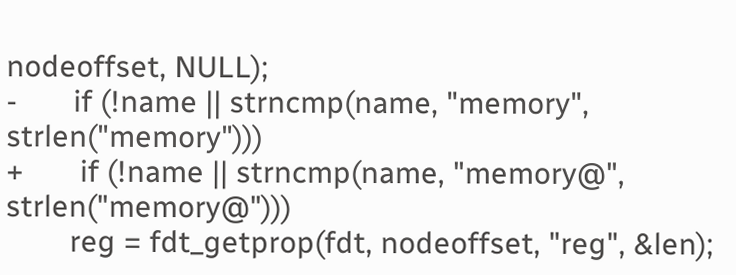nodeoffset, NULL);
-       if (!name || strncmp(name, "memory", strlen("memory")))
+       if (!name || strncmp(name, "memory@", strlen("memory@")))
        reg = fdt_getprop(fdt, nodeoffset, "reg", &len);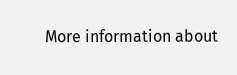More information about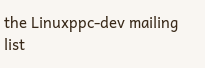the Linuxppc-dev mailing list